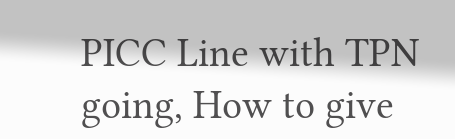PICC Line with TPN going, How to give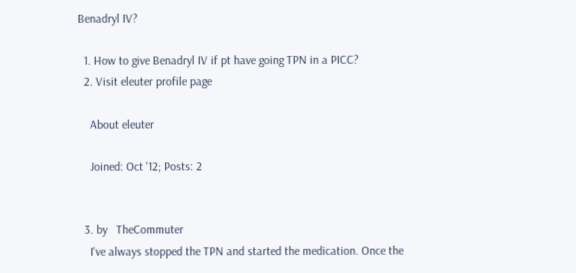Benadryl IV?

  1. How to give Benadryl IV if pt have going TPN in a PICC?
  2. Visit eleuter profile page

    About eleuter

    Joined: Oct '12; Posts: 2


  3. by   TheCommuter
    I've always stopped the TPN and started the medication. Once the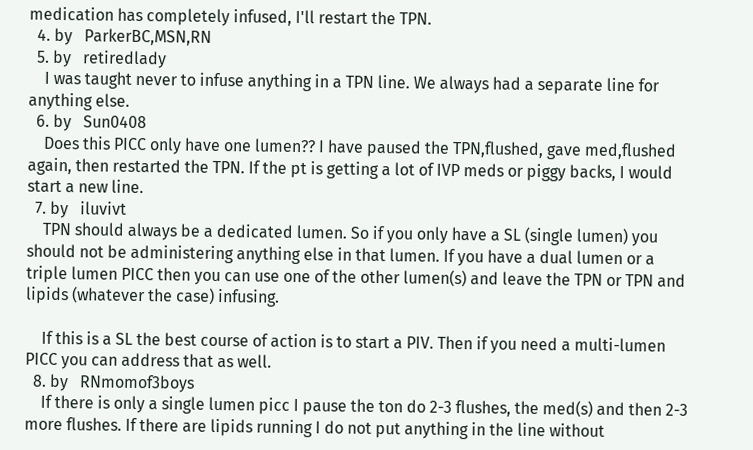medication has completely infused, I'll restart the TPN.
  4. by   ParkerBC,MSN,RN
  5. by   retiredlady
    I was taught never to infuse anything in a TPN line. We always had a separate line for anything else.
  6. by   Sun0408
    Does this PICC only have one lumen?? I have paused the TPN,flushed, gave med,flushed again, then restarted the TPN. If the pt is getting a lot of IVP meds or piggy backs, I would start a new line.
  7. by   iluvivt
    TPN should always be a dedicated lumen. So if you only have a SL (single lumen) you should not be administering anything else in that lumen. If you have a dual lumen or a triple lumen PICC then you can use one of the other lumen(s) and leave the TPN or TPN and lipids (whatever the case) infusing.

    If this is a SL the best course of action is to start a PIV. Then if you need a multi-lumen PICC you can address that as well.
  8. by   RNmomof3boys
    If there is only a single lumen picc I pause the ton do 2-3 flushes, the med(s) and then 2-3 more flushes. If there are lipids running I do not put anything in the line without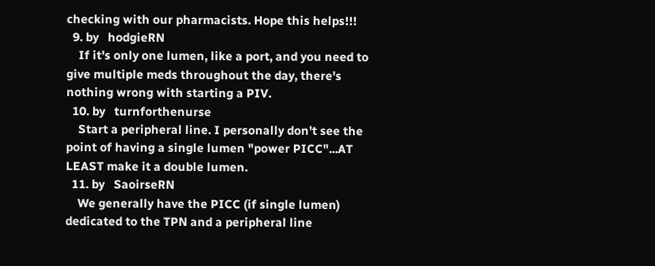checking with our pharmacists. Hope this helps!!!
  9. by   hodgieRN
    If it's only one lumen, like a port, and you need to give multiple meds throughout the day, there's nothing wrong with starting a PIV.
  10. by   turnforthenurse
    Start a peripheral line. I personally don't see the point of having a single lumen "power PICC"...AT LEAST make it a double lumen.
  11. by   SaoirseRN
    We generally have the PICC (if single lumen) dedicated to the TPN and a peripheral line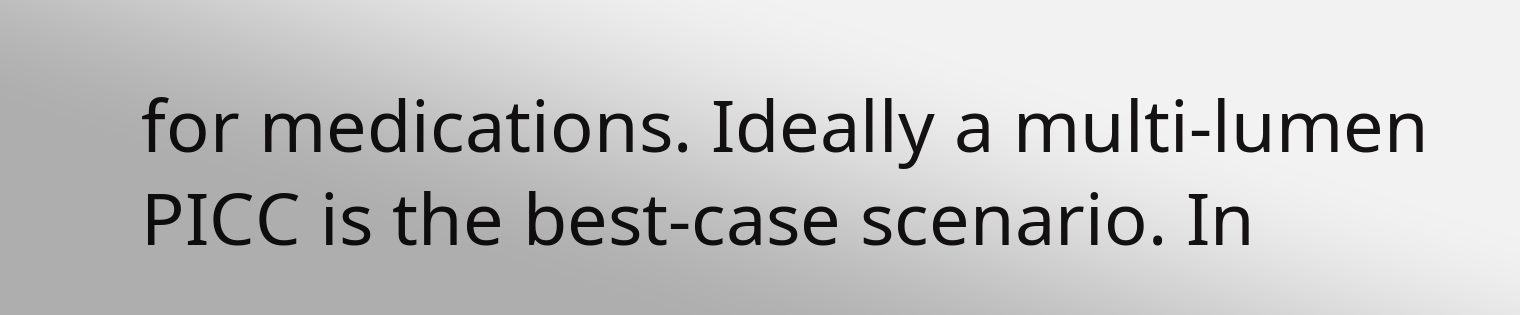for medications. Ideally a multi-lumen PICC is the best-case scenario. In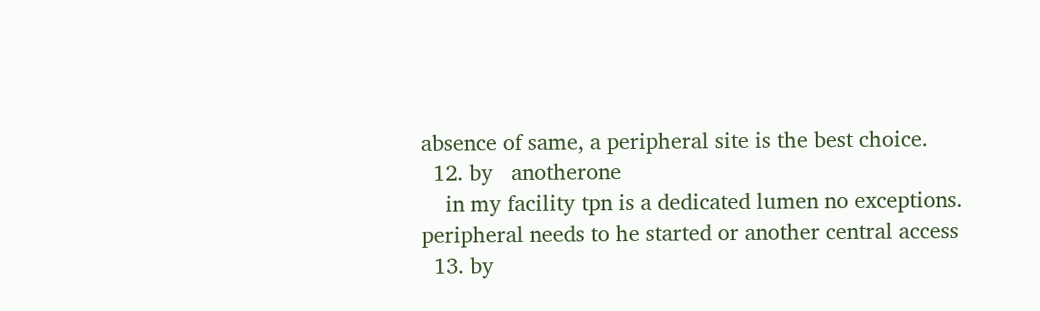absence of same, a peripheral site is the best choice.
  12. by   anotherone
    in my facility tpn is a dedicated lumen no exceptions. peripheral needs to he started or another central access
  13. by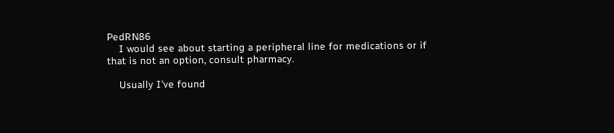PedRN86
    I would see about starting a peripheral line for medications or if that is not an option, consult pharmacy.

    Usually I've found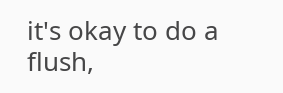it's okay to do a flush,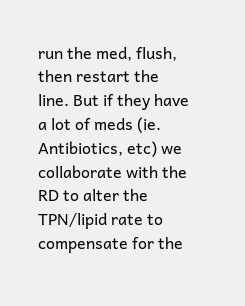run the med, flush, then restart the line. But if they have a lot of meds (ie. Antibiotics, etc) we collaborate with the RD to alter the TPN/lipid rate to compensate for the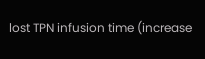lost TPN infusion time (increase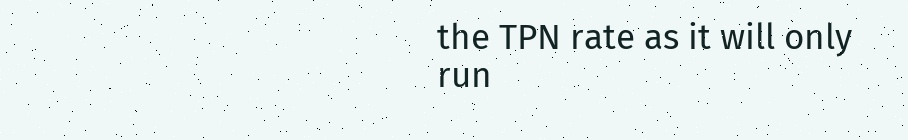the TPN rate as it will only run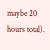maybe 20 hours total).